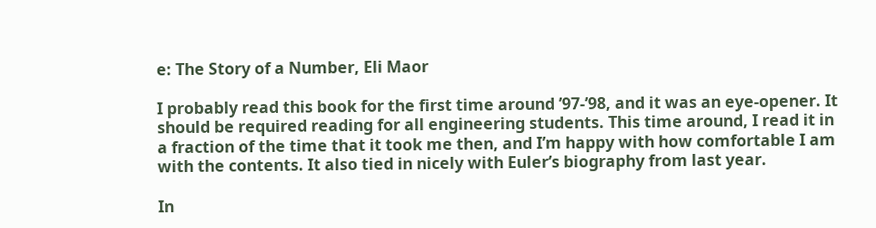e: The Story of a Number, Eli Maor

I probably read this book for the first time around ’97-’98, and it was an eye-opener. It should be required reading for all engineering students. This time around, I read it in a fraction of the time that it took me then, and I’m happy with how comfortable I am with the contents. It also tied in nicely with Euler’s biography from last year.

In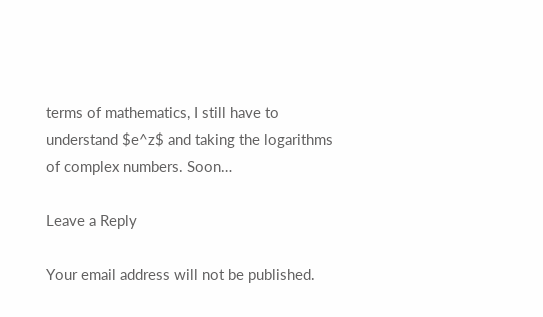terms of mathematics, I still have to understand $e^z$ and taking the logarithms of complex numbers. Soon…

Leave a Reply

Your email address will not be published.